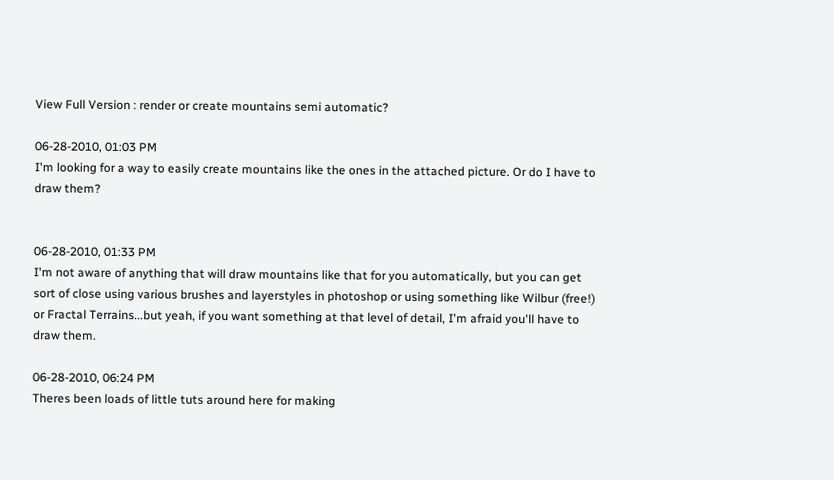View Full Version : render or create mountains semi automatic?

06-28-2010, 01:03 PM
I'm looking for a way to easily create mountains like the ones in the attached picture. Or do I have to draw them?


06-28-2010, 01:33 PM
I'm not aware of anything that will draw mountains like that for you automatically, but you can get sort of close using various brushes and layerstyles in photoshop or using something like Wilbur (free!) or Fractal Terrains...but yeah, if you want something at that level of detail, I'm afraid you'll have to draw them.

06-28-2010, 06:24 PM
Theres been loads of little tuts around here for making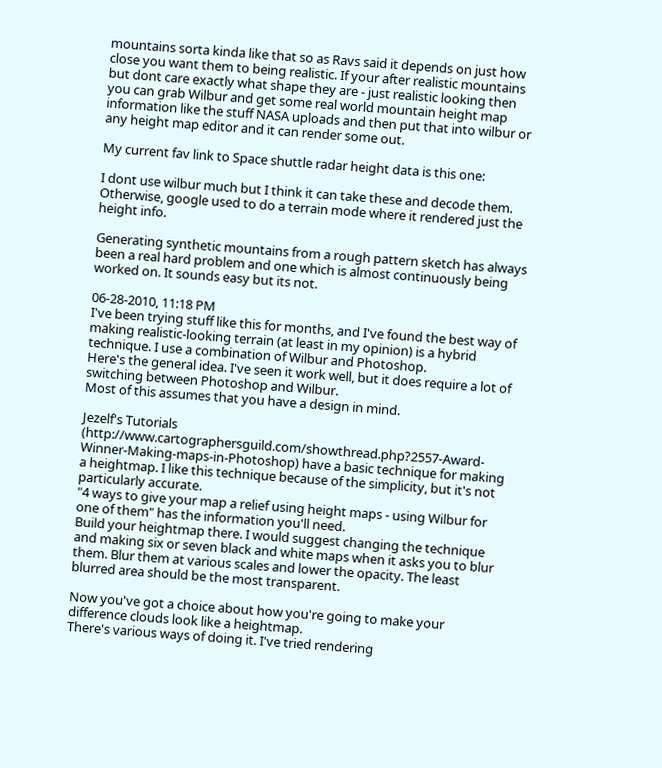mountains sorta kinda like that so as Ravs said it depends on just how close you want them to being realistic. If your after realistic mountains but dont care exactly what shape they are - just realistic looking then you can grab Wilbur and get some real world mountain height map information like the stuff NASA uploads and then put that into wilbur or any height map editor and it can render some out.

My current fav link to Space shuttle radar height data is this one:

I dont use wilbur much but I think it can take these and decode them. Otherwise, google used to do a terrain mode where it rendered just the height info.

Generating synthetic mountains from a rough pattern sketch has always been a real hard problem and one which is almost continuously being worked on. It sounds easy but its not.

06-28-2010, 11:18 PM
I've been trying stuff like this for months, and I've found the best way of making realistic-looking terrain (at least in my opinion) is a hybrid technique. I use a combination of Wilbur and Photoshop.
Here's the general idea. I've seen it work well, but it does require a lot of switching between Photoshop and Wilbur.
Most of this assumes that you have a design in mind.

Jezelf's Tutorials (http://www.cartographersguild.com/showthread.php?2557-Award-Winner-Making-maps-in-Photoshop) have a basic technique for making a heightmap. I like this technique because of the simplicity, but it's not particularly accurate.
"4 ways to give your map a relief using height maps - using Wilbur for one of them" has the information you'll need.
Build your heightmap there. I would suggest changing the technique and making six or seven black and white maps when it asks you to blur them. Blur them at various scales and lower the opacity. The least blurred area should be the most transparent.

Now you've got a choice about how you're going to make your difference clouds look like a heightmap.
There's various ways of doing it. I've tried rendering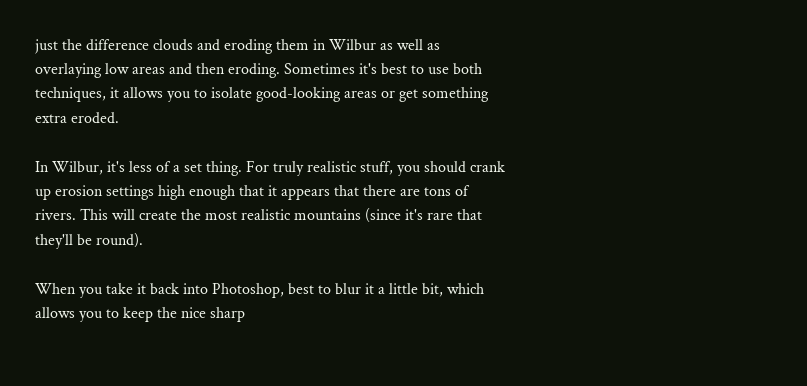just the difference clouds and eroding them in Wilbur as well as overlaying low areas and then eroding. Sometimes it's best to use both techniques, it allows you to isolate good-looking areas or get something extra eroded.

In Wilbur, it's less of a set thing. For truly realistic stuff, you should crank up erosion settings high enough that it appears that there are tons of rivers. This will create the most realistic mountains (since it's rare that they'll be round).

When you take it back into Photoshop, best to blur it a little bit, which allows you to keep the nice sharp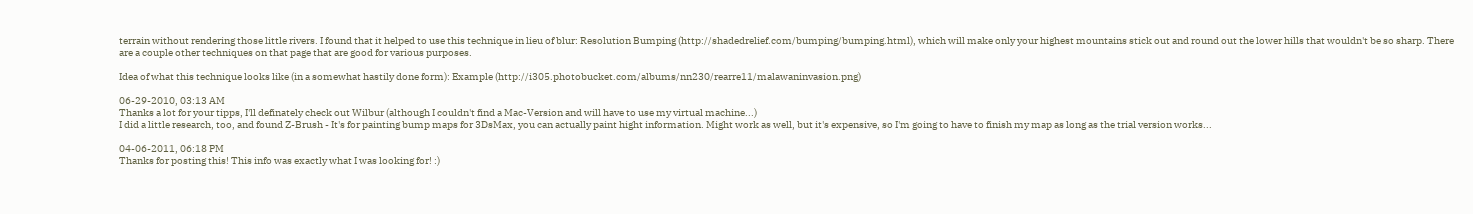terrain without rendering those little rivers. I found that it helped to use this technique in lieu of blur: Resolution Bumping (http://shadedrelief.com/bumping/bumping.html), which will make only your highest mountains stick out and round out the lower hills that wouldn't be so sharp. There are a couple other techniques on that page that are good for various purposes.

Idea of what this technique looks like (in a somewhat hastily done form): Example (http://i305.photobucket.com/albums/nn230/rearre11/malawaninvasion.png)

06-29-2010, 03:13 AM
Thanks a lot for your tipps, I'll definately check out Wilbur (although I couldn't find a Mac-Version and will have to use my virtual machine...)
I did a little research, too, and found Z-Brush - It's for painting bump maps for 3DsMax, you can actually paint hight information. Might work as well, but it's expensive, so I'm going to have to finish my map as long as the trial version works...

04-06-2011, 06:18 PM
Thanks for posting this! This info was exactly what I was looking for! :)